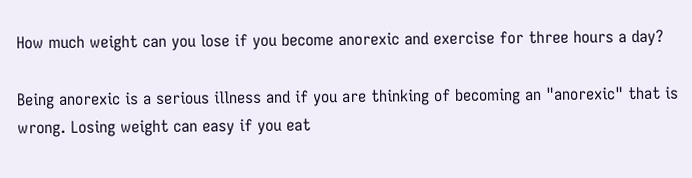How much weight can you lose if you become anorexic and exercise for three hours a day?

Being anorexic is a serious illness and if you are thinking of becoming an "anorexic" that is wrong. Losing weight can easy if you eat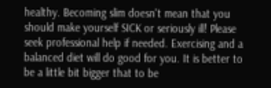healthy. Becoming slim doesn't mean that you should make yourself SICK or seriously ill! Please seek professional help if needed. Exercising and a balanced diet will do good for you. It is better to be a little bit bigger that to be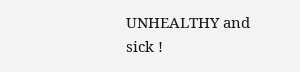UNHEALTHY and sick !